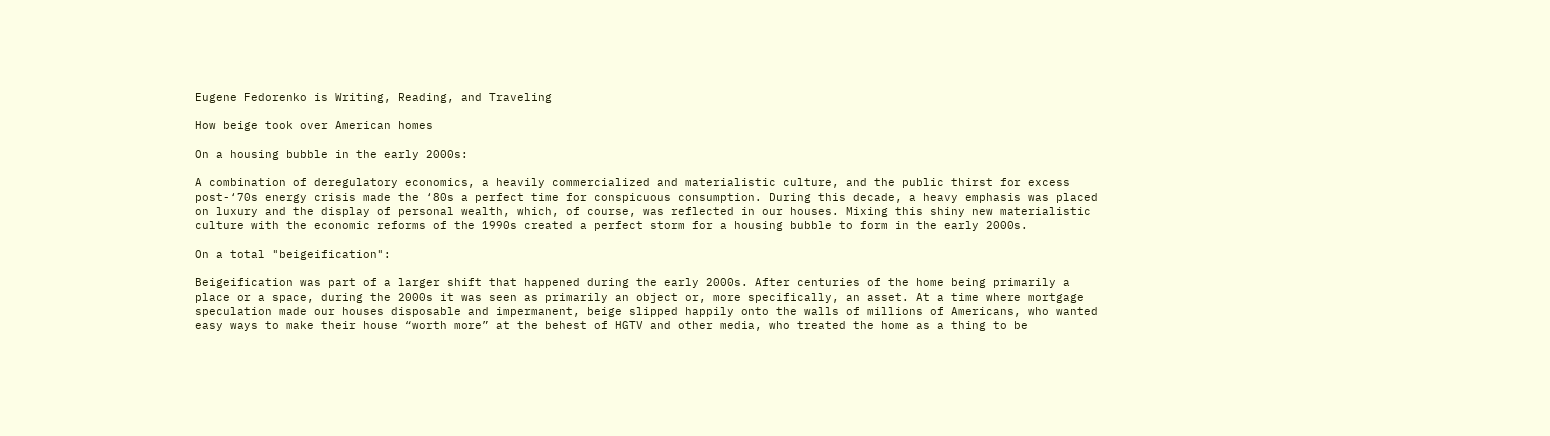Eugene Fedorenko is Writing, Reading, and Traveling

How beige took over American homes

On a housing bubble in the early 2000s:

A combination of deregulatory economics, a heavily commercialized and materialistic culture, and the public thirst for excess post-‘70s energy crisis made the ‘80s a perfect time for conspicuous consumption. During this decade, a heavy emphasis was placed on luxury and the display of personal wealth, which, of course, was reflected in our houses. Mixing this shiny new materialistic culture with the economic reforms of the 1990s created a perfect storm for a housing bubble to form in the early 2000s.

On a total "beigeification":

Beigeification was part of a larger shift that happened during the early 2000s. After centuries of the home being primarily a place or a space, during the 2000s it was seen as primarily an object or, more specifically, an asset. At a time where mortgage speculation made our houses disposable and impermanent, beige slipped happily onto the walls of millions of Americans, who wanted easy ways to make their house “worth more” at the behest of HGTV and other media, who treated the home as a thing to be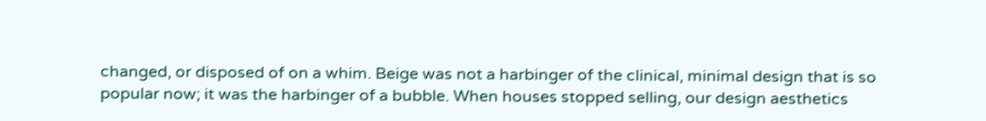changed, or disposed of on a whim. Beige was not a harbinger of the clinical, minimal design that is so popular now; it was the harbinger of a bubble. When houses stopped selling, our design aesthetics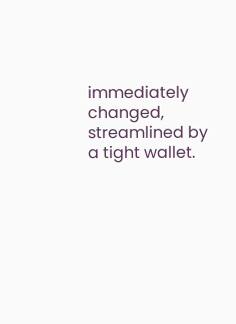immediately changed, streamlined by a tight wallet.